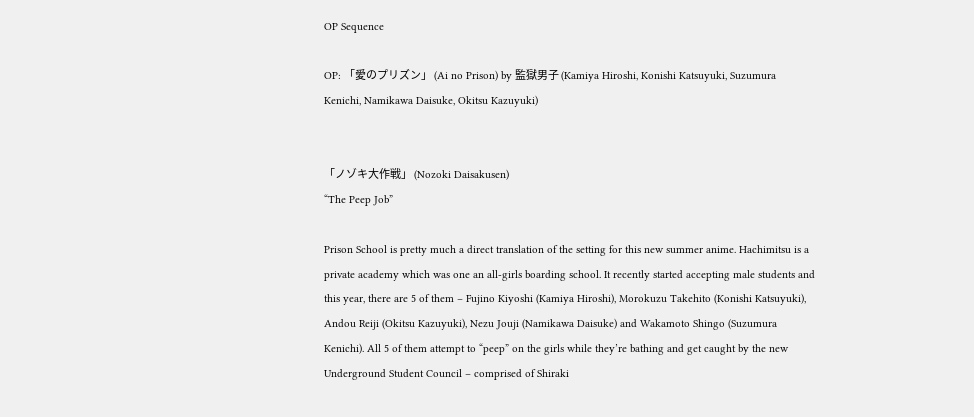OP Sequence

OP: 「愛のプリズン」 (Ai no Prison) by 監獄男子 (Kamiya Hiroshi, Konishi Katsuyuki, Suzumura Kenichi, Namikawa Daisuke, Okitsu Kazuyuki)


「ノゾキ大作戦」 (Nozoki Daisakusen)
“The Peep Job”

Prison School is pretty much a direct translation of the setting for this new summer anime. Hachimitsu is a private academy which was one an all-girls boarding school. It recently started accepting male students and this year, there are 5 of them – Fujino Kiyoshi (Kamiya Hiroshi), Morokuzu Takehito (Konishi Katsuyuki), Andou Reiji (Okitsu Kazuyuki), Nezu Jouji (Namikawa Daisuke) and Wakamoto Shingo (Suzumura Kenichi). All 5 of them attempt to “peep” on the girls while they’re bathing and get caught by the new Underground Student Council – comprised of Shiraki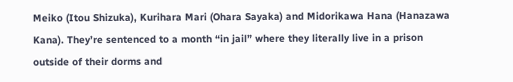Meiko (Itou Shizuka), Kurihara Mari (Ohara Sayaka) and Midorikawa Hana (Hanazawa Kana). They’re sentenced to a month “in jail” where they literally live in a prison outside of their dorms and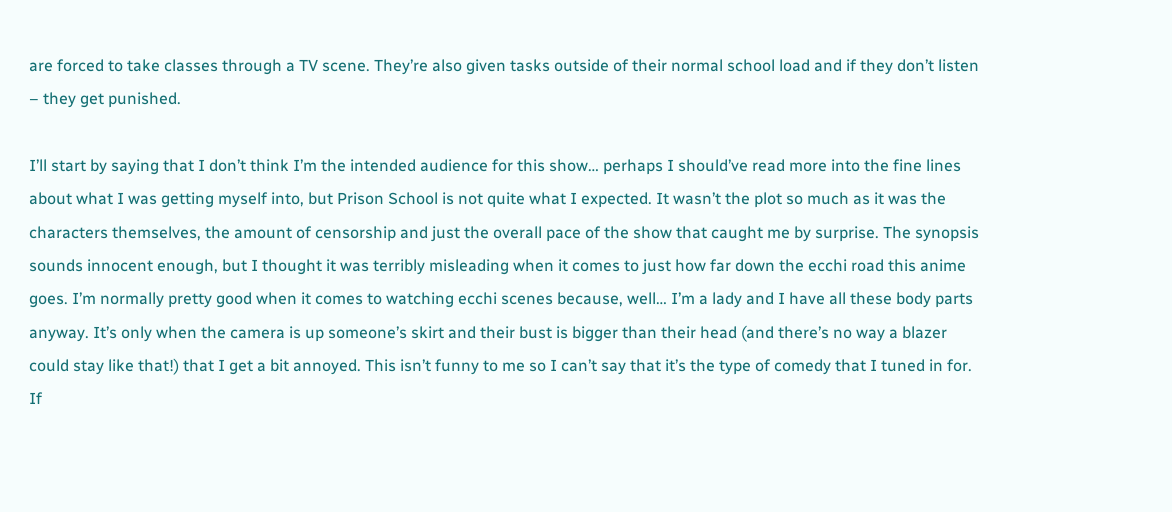are forced to take classes through a TV scene. They’re also given tasks outside of their normal school load and if they don’t listen – they get punished.

I’ll start by saying that I don’t think I’m the intended audience for this show… perhaps I should’ve read more into the fine lines about what I was getting myself into, but Prison School is not quite what I expected. It wasn’t the plot so much as it was the characters themselves, the amount of censorship and just the overall pace of the show that caught me by surprise. The synopsis sounds innocent enough, but I thought it was terribly misleading when it comes to just how far down the ecchi road this anime goes. I’m normally pretty good when it comes to watching ecchi scenes because, well… I’m a lady and I have all these body parts anyway. It’s only when the camera is up someone’s skirt and their bust is bigger than their head (and there’s no way a blazer could stay like that!) that I get a bit annoyed. This isn’t funny to me so I can’t say that it’s the type of comedy that I tuned in for. If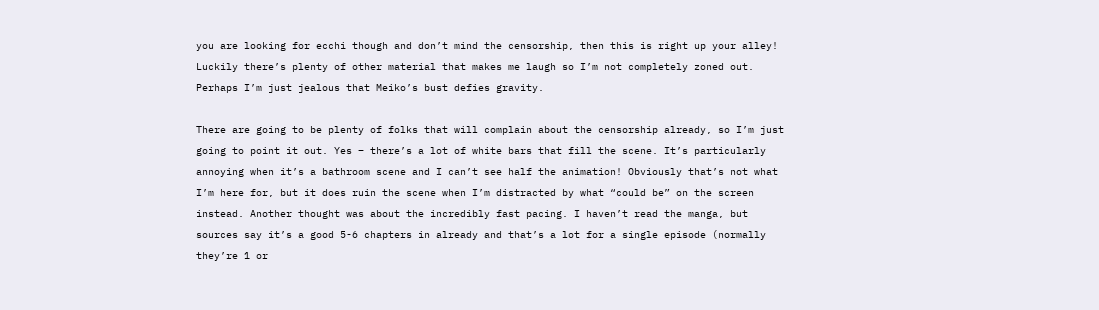you are looking for ecchi though and don’t mind the censorship, then this is right up your alley! Luckily there’s plenty of other material that makes me laugh so I’m not completely zoned out. Perhaps I’m just jealous that Meiko’s bust defies gravity.

There are going to be plenty of folks that will complain about the censorship already, so I’m just going to point it out. Yes – there’s a lot of white bars that fill the scene. It’s particularly annoying when it’s a bathroom scene and I can’t see half the animation! Obviously that’s not what I’m here for, but it does ruin the scene when I’m distracted by what “could be” on the screen instead. Another thought was about the incredibly fast pacing. I haven’t read the manga, but sources say it’s a good 5-6 chapters in already and that’s a lot for a single episode (normally they’re 1 or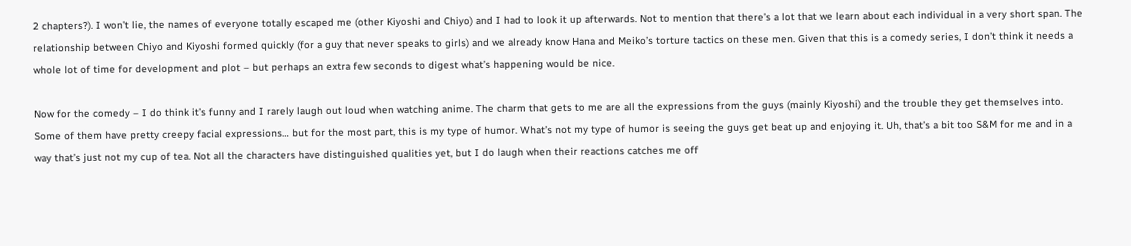2 chapters?). I won’t lie, the names of everyone totally escaped me (other Kiyoshi and Chiyo) and I had to look it up afterwards. Not to mention that there’s a lot that we learn about each individual in a very short span. The relationship between Chiyo and Kiyoshi formed quickly (for a guy that never speaks to girls) and we already know Hana and Meiko’s torture tactics on these men. Given that this is a comedy series, I don’t think it needs a whole lot of time for development and plot – but perhaps an extra few seconds to digest what’s happening would be nice.

Now for the comedy – I do think it’s funny and I rarely laugh out loud when watching anime. The charm that gets to me are all the expressions from the guys (mainly Kiyoshi) and the trouble they get themselves into. Some of them have pretty creepy facial expressions… but for the most part, this is my type of humor. What’s not my type of humor is seeing the guys get beat up and enjoying it. Uh, that’s a bit too S&M for me and in a way that’s just not my cup of tea. Not all the characters have distinguished qualities yet, but I do laugh when their reactions catches me off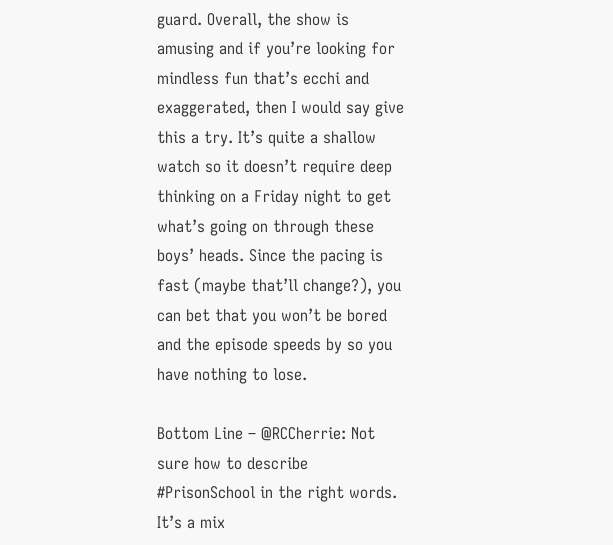guard. Overall, the show is amusing and if you’re looking for mindless fun that’s ecchi and exaggerated, then I would say give this a try. It’s quite a shallow watch so it doesn’t require deep thinking on a Friday night to get what’s going on through these boys’ heads. Since the pacing is fast (maybe that’ll change?), you can bet that you won’t be bored and the episode speeds by so you have nothing to lose.

Bottom Line – @RCCherrie: Not sure how to describe #PrisonSchool in the right words. It’s a mix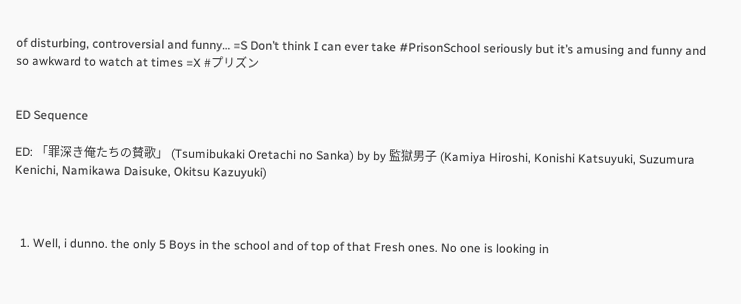of disturbing, controversial and funny… =S Don’t think I can ever take #PrisonSchool seriously but it’s amusing and funny and so awkward to watch at times =X #プリズン


ED Sequence

ED: 「罪深き俺たちの賛歌」 (Tsumibukaki Oretachi no Sanka) by by 監獄男子 (Kamiya Hiroshi, Konishi Katsuyuki, Suzumura Kenichi, Namikawa Daisuke, Okitsu Kazuyuki)



  1. Well, i dunno. the only 5 Boys in the school and of top of that Fresh ones. No one is looking in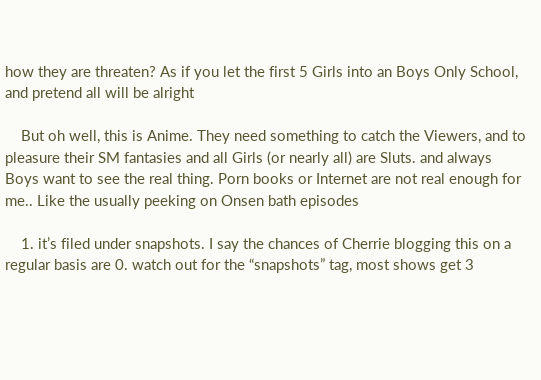how they are threaten? As if you let the first 5 Girls into an Boys Only School, and pretend all will be alright

    But oh well, this is Anime. They need something to catch the Viewers, and to pleasure their SM fantasies and all Girls (or nearly all) are Sluts. and always Boys want to see the real thing. Porn books or Internet are not real enough for me.. Like the usually peeking on Onsen bath episodes

    1. it’s filed under snapshots. I say the chances of Cherrie blogging this on a regular basis are 0. watch out for the “snapshots” tag, most shows get 3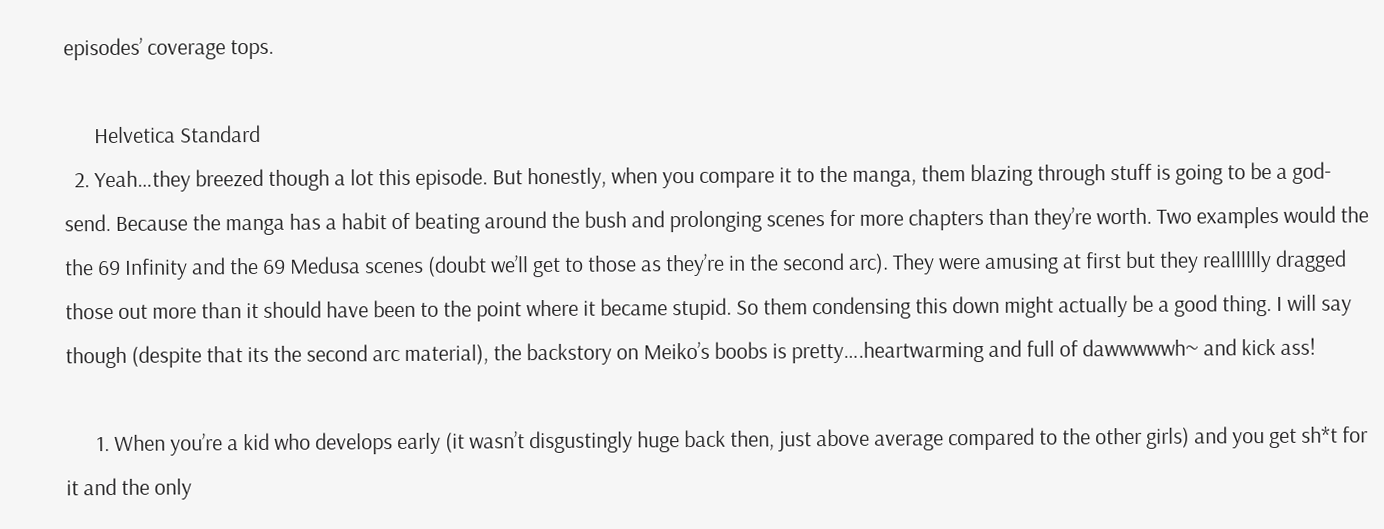episodes’ coverage tops.

      Helvetica Standard
  2. Yeah…they breezed though a lot this episode. But honestly, when you compare it to the manga, them blazing through stuff is going to be a god-send. Because the manga has a habit of beating around the bush and prolonging scenes for more chapters than they’re worth. Two examples would the the 69 Infinity and the 69 Medusa scenes (doubt we’ll get to those as they’re in the second arc). They were amusing at first but they realllllly dragged those out more than it should have been to the point where it became stupid. So them condensing this down might actually be a good thing. I will say though (despite that its the second arc material), the backstory on Meiko’s boobs is pretty….heartwarming and full of dawwwwwh~ and kick ass!

      1. When you’re a kid who develops early (it wasn’t disgustingly huge back then, just above average compared to the other girls) and you get sh*t for it and the only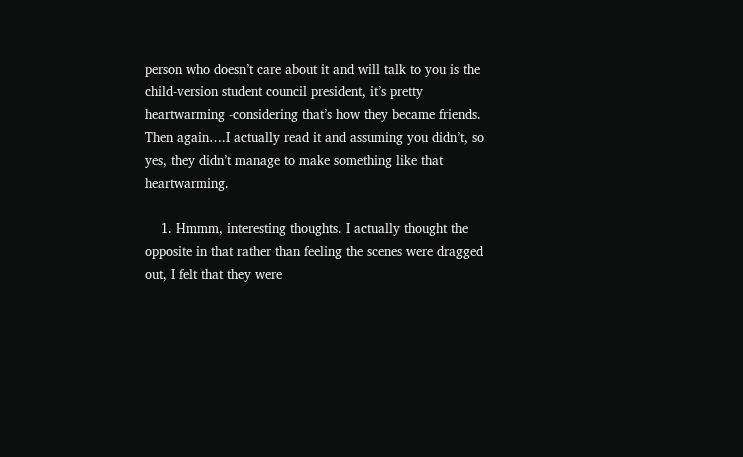person who doesn’t care about it and will talk to you is the child-version student council president, it’s pretty heartwarming -considering that’s how they became friends. Then again….I actually read it and assuming you didn’t, so yes, they didn’t manage to make something like that heartwarming.

    1. Hmmm, interesting thoughts. I actually thought the opposite in that rather than feeling the scenes were dragged out, I felt that they were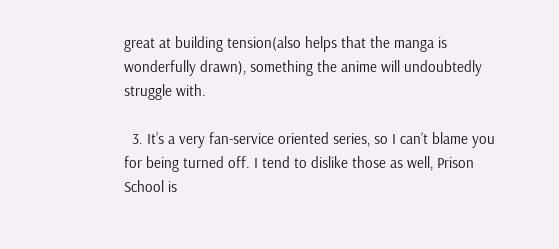great at building tension(also helps that the manga is wonderfully drawn), something the anime will undoubtedly struggle with.

  3. It’s a very fan-service oriented series, so I can’t blame you for being turned off. I tend to dislike those as well, Prison School is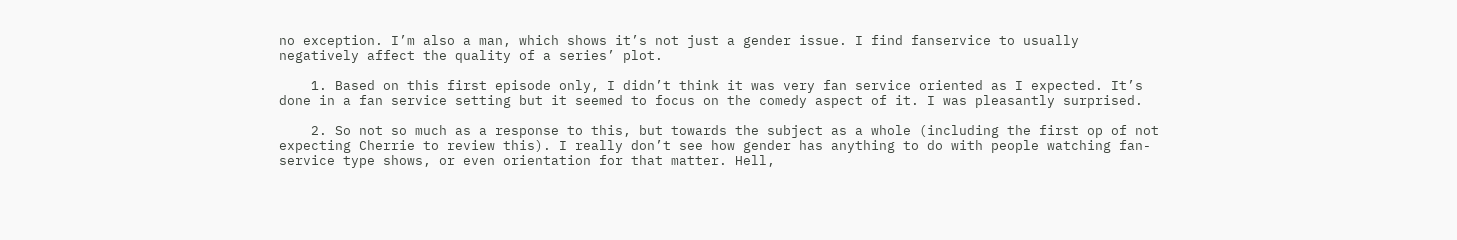no exception. I’m also a man, which shows it’s not just a gender issue. I find fanservice to usually negatively affect the quality of a series’ plot.

    1. Based on this first episode only, I didn’t think it was very fan service oriented as I expected. It’s done in a fan service setting but it seemed to focus on the comedy aspect of it. I was pleasantly surprised.

    2. So not so much as a response to this, but towards the subject as a whole (including the first op of not expecting Cherrie to review this). I really don’t see how gender has anything to do with people watching fan-service type shows, or even orientation for that matter. Hell,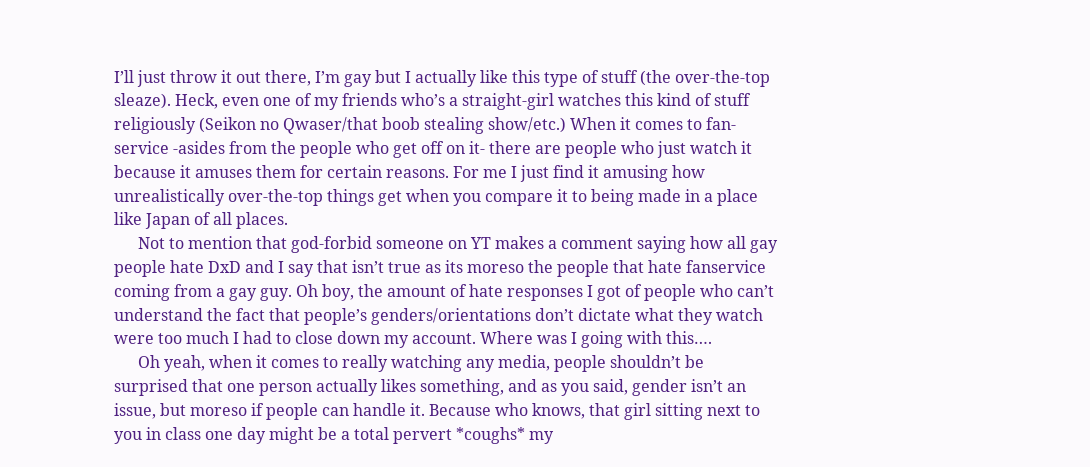I’ll just throw it out there, I’m gay but I actually like this type of stuff (the over-the-top sleaze). Heck, even one of my friends who’s a straight-girl watches this kind of stuff religiously (Seikon no Qwaser/that boob stealing show/etc.) When it comes to fan-service -asides from the people who get off on it- there are people who just watch it because it amuses them for certain reasons. For me I just find it amusing how unrealistically over-the-top things get when you compare it to being made in a place like Japan of all places.
      Not to mention that god-forbid someone on YT makes a comment saying how all gay people hate DxD and I say that isn’t true as its moreso the people that hate fanservice coming from a gay guy. Oh boy, the amount of hate responses I got of people who can’t understand the fact that people’s genders/orientations don’t dictate what they watch were too much I had to close down my account. Where was I going with this….
      Oh yeah, when it comes to really watching any media, people shouldn’t be surprised that one person actually likes something, and as you said, gender isn’t an issue, but moreso if people can handle it. Because who knows, that girl sitting next to you in class one day might be a total pervert *coughs* my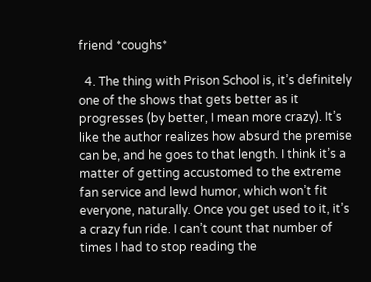friend *coughs*

  4. The thing with Prison School is, it’s definitely one of the shows that gets better as it progresses (by better, I mean more crazy). It’s like the author realizes how absurd the premise can be, and he goes to that length. I think it’s a matter of getting accustomed to the extreme fan service and lewd humor, which won’t fit everyone, naturally. Once you get used to it, it’s a crazy fun ride. I can’t count that number of times I had to stop reading the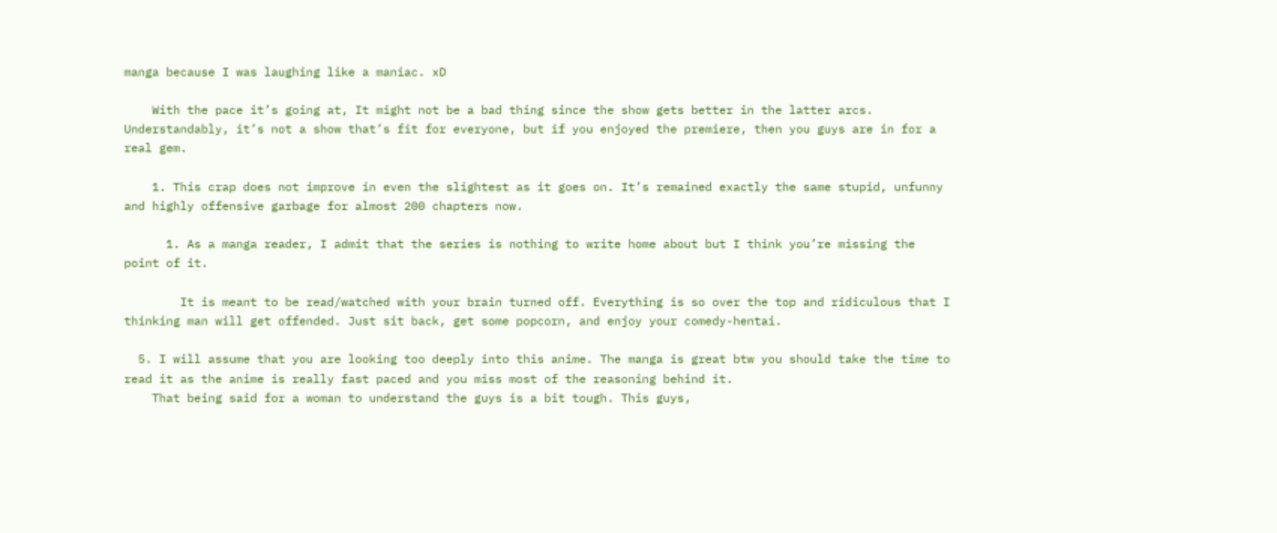manga because I was laughing like a maniac. xD

    With the pace it’s going at, It might not be a bad thing since the show gets better in the latter arcs. Understandably, it’s not a show that’s fit for everyone, but if you enjoyed the premiere, then you guys are in for a real gem.

    1. This crap does not improve in even the slightest as it goes on. It’s remained exactly the same stupid, unfunny and highly offensive garbage for almost 200 chapters now.

      1. As a manga reader, I admit that the series is nothing to write home about but I think you’re missing the point of it.

        It is meant to be read/watched with your brain turned off. Everything is so over the top and ridiculous that I thinking man will get offended. Just sit back, get some popcorn, and enjoy your comedy-hentai.

  5. I will assume that you are looking too deeply into this anime. The manga is great btw you should take the time to read it as the anime is really fast paced and you miss most of the reasoning behind it.
    That being said for a woman to understand the guys is a bit tough. This guys,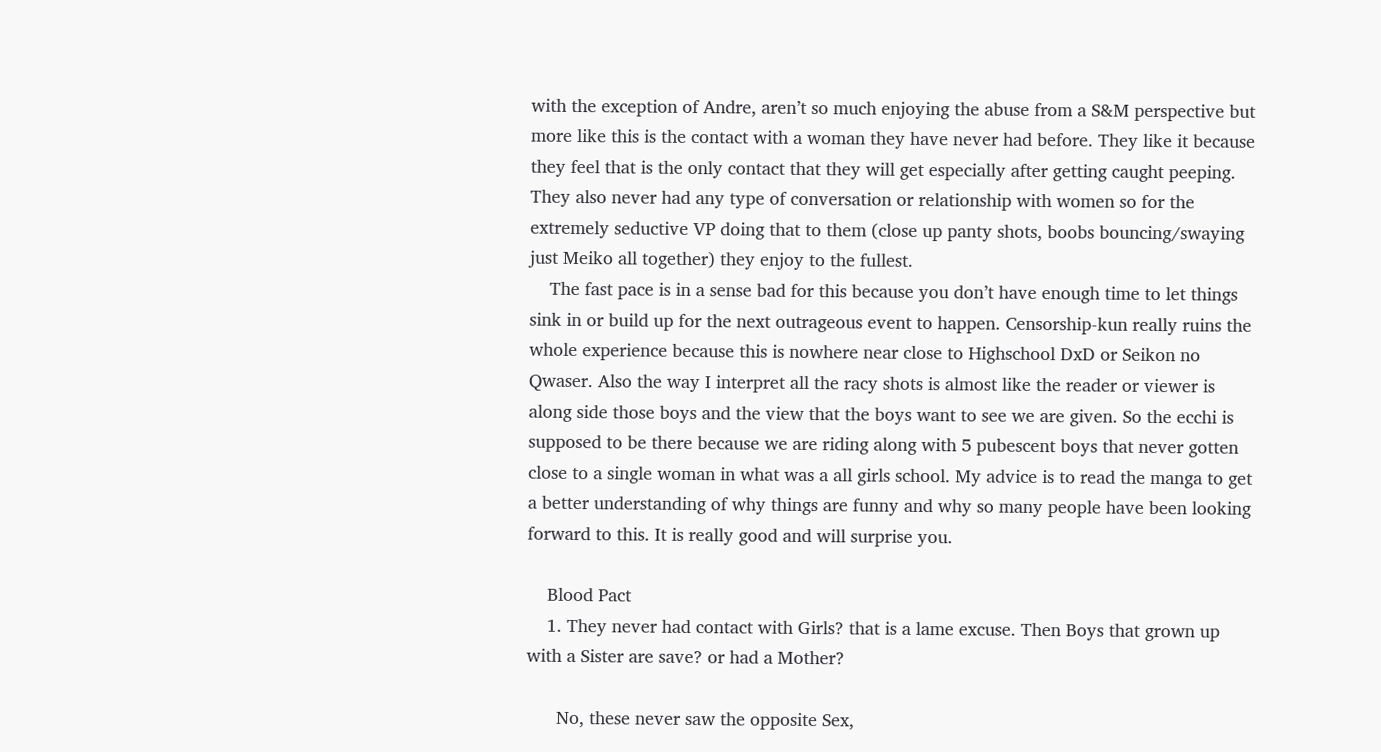with the exception of Andre, aren’t so much enjoying the abuse from a S&M perspective but more like this is the contact with a woman they have never had before. They like it because they feel that is the only contact that they will get especially after getting caught peeping. They also never had any type of conversation or relationship with women so for the extremely seductive VP doing that to them (close up panty shots, boobs bouncing/swaying just Meiko all together) they enjoy to the fullest.
    The fast pace is in a sense bad for this because you don’t have enough time to let things sink in or build up for the next outrageous event to happen. Censorship-kun really ruins the whole experience because this is nowhere near close to Highschool DxD or Seikon no Qwaser. Also the way I interpret all the racy shots is almost like the reader or viewer is along side those boys and the view that the boys want to see we are given. So the ecchi is supposed to be there because we are riding along with 5 pubescent boys that never gotten close to a single woman in what was a all girls school. My advice is to read the manga to get a better understanding of why things are funny and why so many people have been looking forward to this. It is really good and will surprise you.

    Blood Pact
    1. They never had contact with Girls? that is a lame excuse. Then Boys that grown up with a Sister are save? or had a Mother?

      No, these never saw the opposite Sex,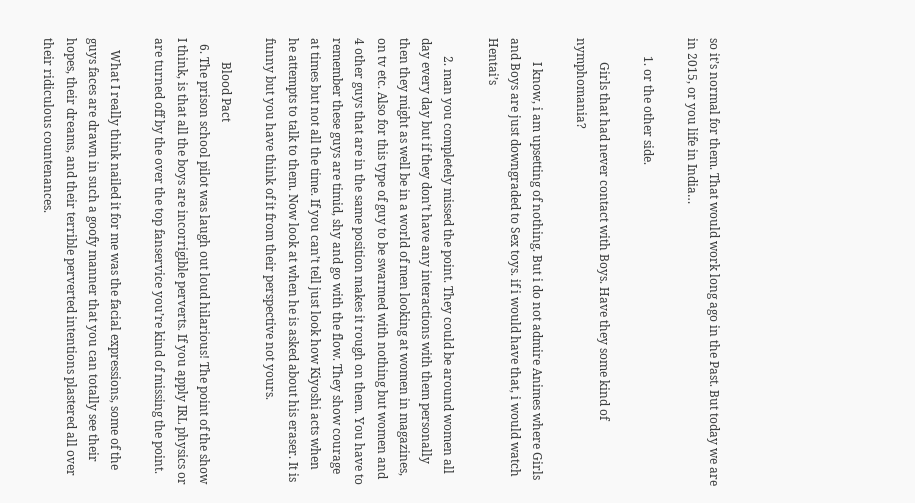so it’s normal for them. That would work long ago in the Past. But today we are in 2015, or you life in India…

      1. or the other side.

        Girls that had never contact with Boys. Have they some kind of nymphomania?

        I know, i am upsetting of nothing. But i do not admire Animes where Girls and Boys are just downgraded to Sex toys. if i would have that, i would watch Hentai’s

      2. man you completely missed the point. They could be around women all day every day but if they don’t have any interactions with them personally then they might as well be in a world of men looking at women in magazines, on tv etc. Also for this type of guy to be swarmed with nothing but women and 4 other guys that are in the same position makes it rough on them. You have to remember these guys are timid, shy and go with the flow. They show courage at times but not all the time. If you can’t tell just look how Kiyoshi acts when he attempts to talk to them. Now look at when he is asked about his eraser. It is funny but you have think of it from their perspective not yours.

        Blood Pact
  6. The prison school pilot was laugh out loud hilarious! The point of the show I think, is that all the boys are incorrigible perverts. If you apply IRL physics or are turned off by the over the top fanservice you’re kind of missing the point.

    What I really think nailed it for me was the facial expressions, some of the guys faces are drawn in such a goofy manner that you can totally see their hopes, their dreams, and their terrible perverted intentions plastered all over their ridiculous countenances.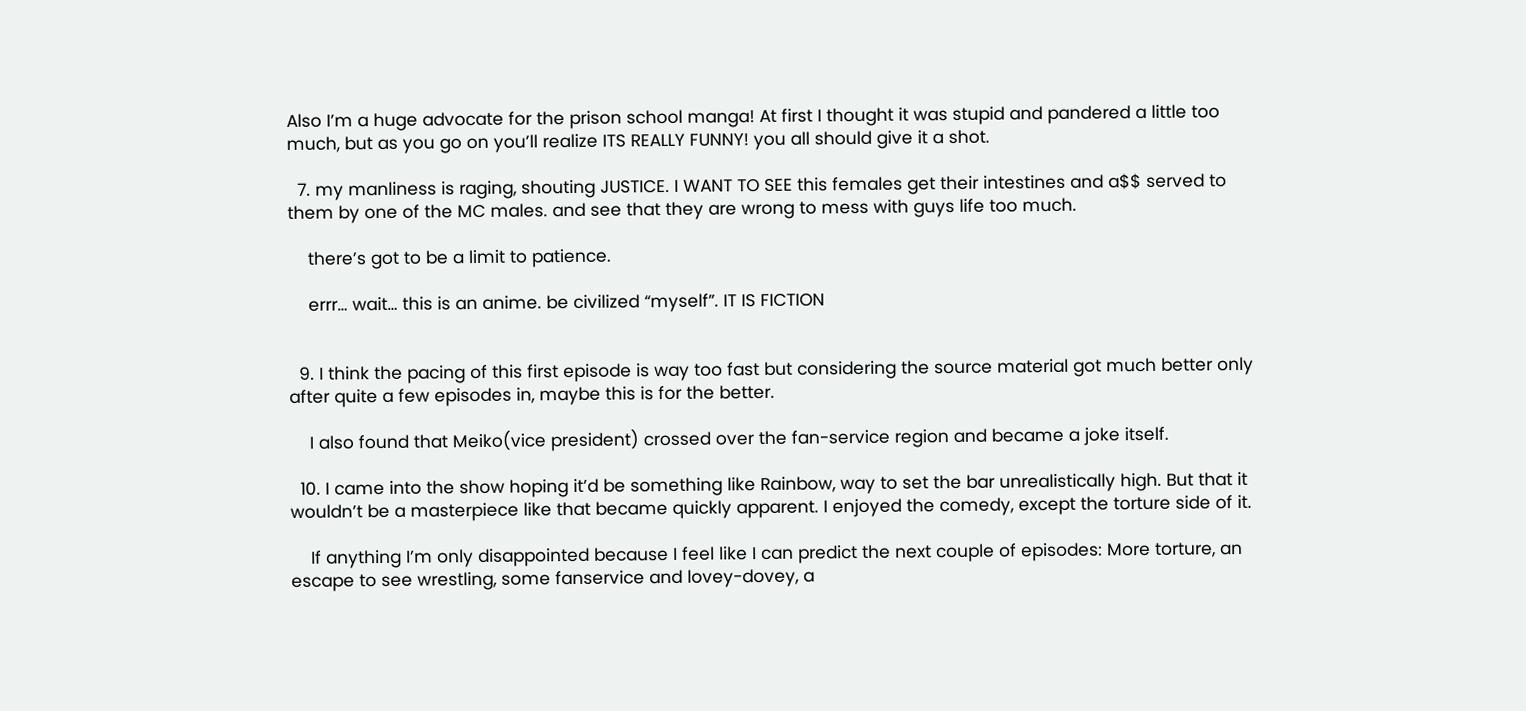Also I’m a huge advocate for the prison school manga! At first I thought it was stupid and pandered a little too much, but as you go on you’ll realize ITS REALLY FUNNY! you all should give it a shot.

  7. my manliness is raging, shouting JUSTICE. I WANT TO SEE this females get their intestines and a$$ served to them by one of the MC males. and see that they are wrong to mess with guys life too much.

    there’s got to be a limit to patience.

    errr… wait… this is an anime. be civilized “myself”. IT IS FICTION


  9. I think the pacing of this first episode is way too fast but considering the source material got much better only after quite a few episodes in, maybe this is for the better.

    I also found that Meiko(vice president) crossed over the fan-service region and became a joke itself.

  10. I came into the show hoping it’d be something like Rainbow, way to set the bar unrealistically high. But that it wouldn’t be a masterpiece like that became quickly apparent. I enjoyed the comedy, except the torture side of it.

    If anything I’m only disappointed because I feel like I can predict the next couple of episodes: More torture, an escape to see wrestling, some fanservice and lovey-dovey, a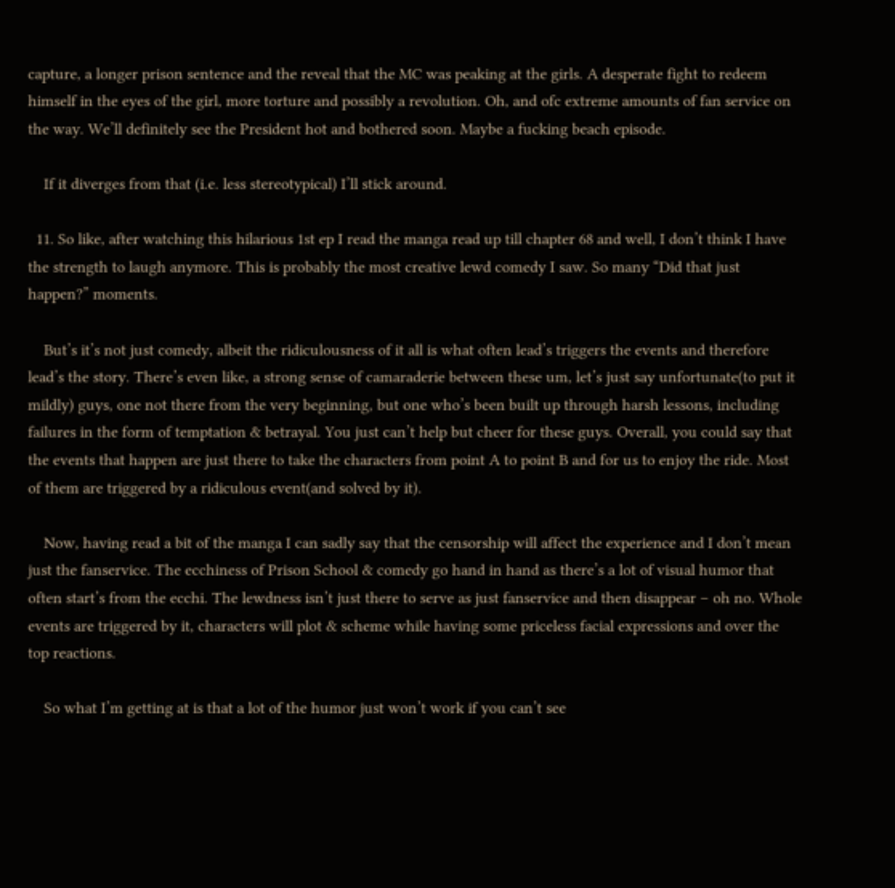capture, a longer prison sentence and the reveal that the MC was peaking at the girls. A desperate fight to redeem himself in the eyes of the girl, more torture and possibly a revolution. Oh, and ofc extreme amounts of fan service on the way. We’ll definitely see the President hot and bothered soon. Maybe a fucking beach episode.

    If it diverges from that (i.e. less stereotypical) I’ll stick around.

  11. So like, after watching this hilarious 1st ep I read the manga read up till chapter 68 and well, I don’t think I have the strength to laugh anymore. This is probably the most creative lewd comedy I saw. So many “Did that just happen?” moments.

    But’s it’s not just comedy, albeit the ridiculousness of it all is what often lead’s triggers the events and therefore lead’s the story. There’s even like, a strong sense of camaraderie between these um, let’s just say unfortunate(to put it mildly) guys, one not there from the very beginning, but one who’s been built up through harsh lessons, including failures in the form of temptation & betrayal. You just can’t help but cheer for these guys. Overall, you could say that the events that happen are just there to take the characters from point A to point B and for us to enjoy the ride. Most of them are triggered by a ridiculous event(and solved by it).

    Now, having read a bit of the manga I can sadly say that the censorship will affect the experience and I don’t mean just the fanservice. The ecchiness of Prison School & comedy go hand in hand as there’s a lot of visual humor that often start’s from the ecchi. The lewdness isn’t just there to serve as just fanservice and then disappear – oh no. Whole events are triggered by it, characters will plot & scheme while having some priceless facial expressions and over the top reactions.

    So what I’m getting at is that a lot of the humor just won’t work if you can’t see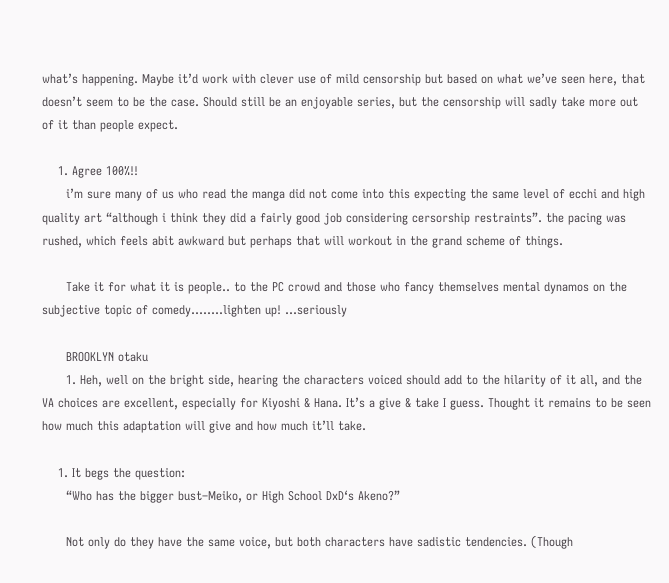what’s happening. Maybe it’d work with clever use of mild censorship but based on what we’ve seen here, that doesn’t seem to be the case. Should still be an enjoyable series, but the censorship will sadly take more out of it than people expect.

    1. Agree 100%!!
      i’m sure many of us who read the manga did not come into this expecting the same level of ecchi and high quality art “although i think they did a fairly good job considering cersorship restraints”. the pacing was rushed, which feels abit awkward but perhaps that will workout in the grand scheme of things.

      Take it for what it is people.. to the PC crowd and those who fancy themselves mental dynamos on the subjective topic of comedy……..lighten up! …seriously

      BROOKLYN otaku
      1. Heh, well on the bright side, hearing the characters voiced should add to the hilarity of it all, and the VA choices are excellent, especially for Kiyoshi & Hana. It’s a give & take I guess. Thought it remains to be seen how much this adaptation will give and how much it’ll take.

    1. It begs the question:
      “Who has the bigger bust–Meiko, or High School DxD‘s Akeno?”

      Not only do they have the same voice, but both characters have sadistic tendencies. (Though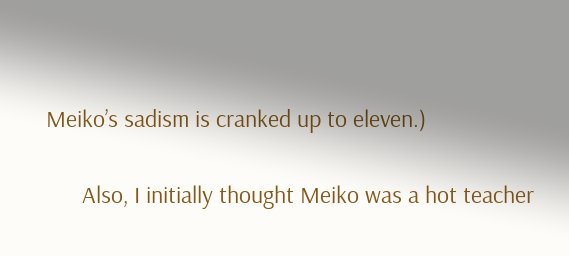Meiko’s sadism is cranked up to eleven.)

      Also, I initially thought Meiko was a hot teacher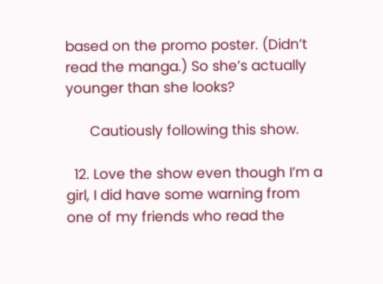based on the promo poster. (Didn’t read the manga.) So she’s actually younger than she looks?

      Cautiously following this show.

  12. Love the show even though I’m a girl, I did have some warning from one of my friends who read the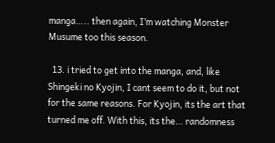manga….. then again, I’m watching Monster Musume too this season.

  13. i tried to get into the manga, and, like Shingeki no Kyojin, I cant seem to do it, but not for the same reasons. For Kyojin, its the art that turned me off. With this, its the… randomness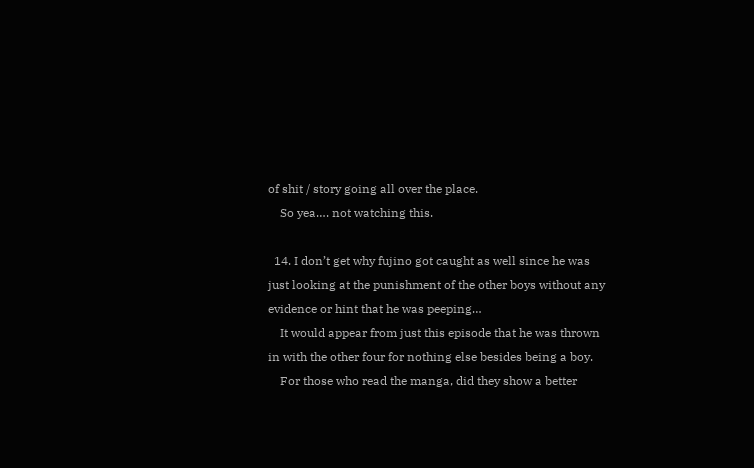of shit / story going all over the place.
    So yea…. not watching this.

  14. I don’t get why fujino got caught as well since he was just looking at the punishment of the other boys without any evidence or hint that he was peeping…
    It would appear from just this episode that he was thrown in with the other four for nothing else besides being a boy.
    For those who read the manga, did they show a better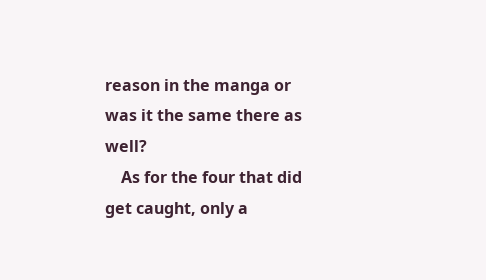reason in the manga or was it the same there as well?
    As for the four that did get caught, only a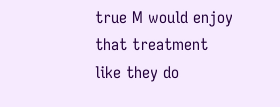true M would enjoy that treatment like they do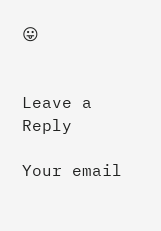😛


Leave a Reply

Your email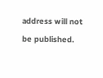address will not be published.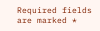Required fields are marked *